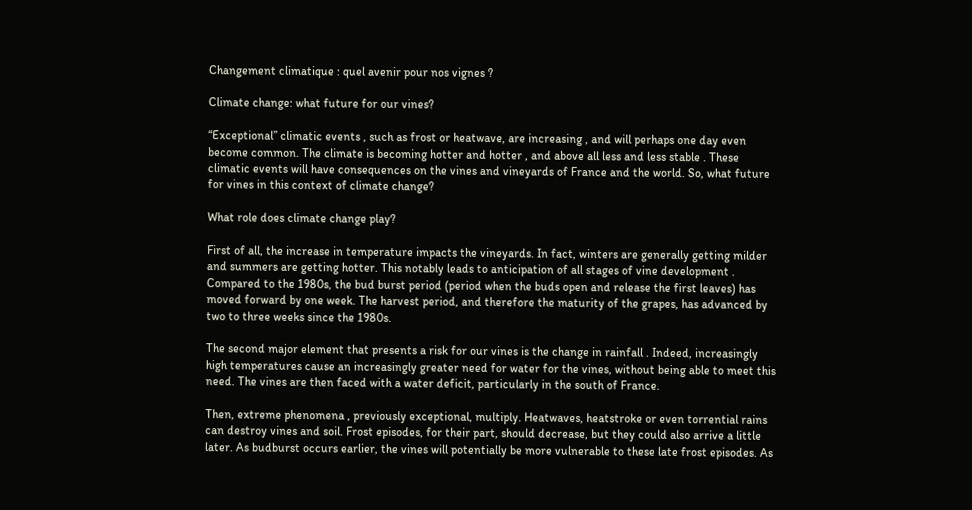Changement climatique : quel avenir pour nos vignes ?

Climate change: what future for our vines?

“Exceptional” climatic events , such as frost or heatwave, are increasing , and will perhaps one day even become common. The climate is becoming hotter and hotter , and above all less and less stable . These climatic events will have consequences on the vines and vineyards of France and the world. So, what future for vines in this context of climate change?

What role does climate change play?

First of all, the increase in temperature impacts the vineyards. In fact, winters are generally getting milder and summers are getting hotter. This notably leads to anticipation of all stages of vine development . Compared to the 1980s, the bud burst period (period when the buds open and release the first leaves) has moved forward by one week. The harvest period, and therefore the maturity of the grapes, has advanced by two to three weeks since the 1980s.

The second major element that presents a risk for our vines is the change in rainfall . Indeed, increasingly high temperatures cause an increasingly greater need for water for the vines, without being able to meet this need. The vines are then faced with a water deficit, particularly in the south of France.

Then, extreme phenomena , previously exceptional, multiply. Heatwaves, heatstroke or even torrential rains can destroy vines and soil. Frost episodes, for their part, should decrease, but they could also arrive a little later. As budburst occurs earlier, the vines will potentially be more vulnerable to these late frost episodes. As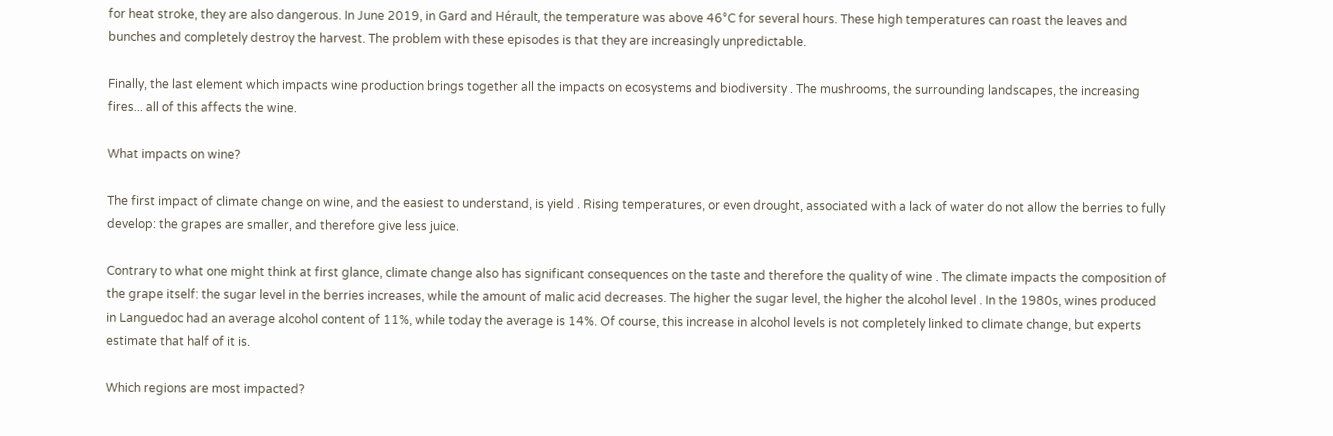for heat stroke, they are also dangerous. In June 2019, in Gard and Hérault, the temperature was above 46°C for several hours. These high temperatures can roast the leaves and bunches and completely destroy the harvest. The problem with these episodes is that they are increasingly unpredictable.

Finally, the last element which impacts wine production brings together all the impacts on ecosystems and biodiversity . The mushrooms, the surrounding landscapes, the increasing fires... all of this affects the wine.

What impacts on wine?

The first impact of climate change on wine, and the easiest to understand, is yield . Rising temperatures, or even drought, associated with a lack of water do not allow the berries to fully develop: the grapes are smaller, and therefore give less juice.

Contrary to what one might think at first glance, climate change also has significant consequences on the taste and therefore the quality of wine . The climate impacts the composition of the grape itself: the sugar level in the berries increases, while the amount of malic acid decreases. The higher the sugar level, the higher the alcohol level . In the 1980s, wines produced in Languedoc had an average alcohol content of 11%, while today the average is 14%. Of course, this increase in alcohol levels is not completely linked to climate change, but experts estimate that half of it is.

Which regions are most impacted?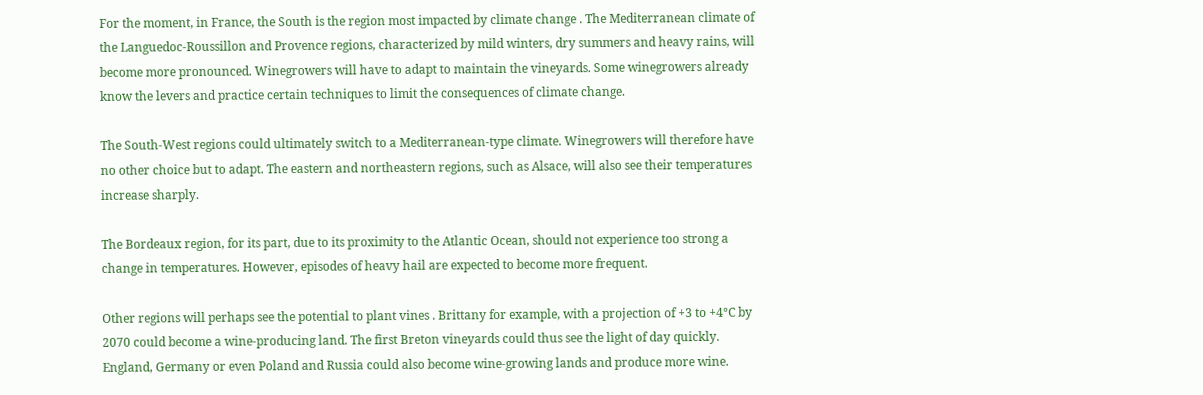For the moment, in France, the South is the region most impacted by climate change . The Mediterranean climate of the Languedoc-Roussillon and Provence regions, characterized by mild winters, dry summers and heavy rains, will become more pronounced. Winegrowers will have to adapt to maintain the vineyards. Some winegrowers already know the levers and practice certain techniques to limit the consequences of climate change.

The South-West regions could ultimately switch to a Mediterranean-type climate. Winegrowers will therefore have no other choice but to adapt. The eastern and northeastern regions, such as Alsace, will also see their temperatures increase sharply.

The Bordeaux region, for its part, due to its proximity to the Atlantic Ocean, should not experience too strong a change in temperatures. However, episodes of heavy hail are expected to become more frequent.

Other regions will perhaps see the potential to plant vines . Brittany for example, with a projection of +3 to +4°C by 2070 could become a wine-producing land. The first Breton vineyards could thus see the light of day quickly. England, Germany or even Poland and Russia could also become wine-growing lands and produce more wine.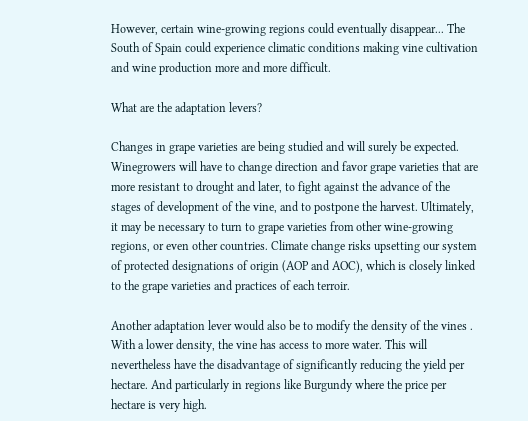However, certain wine-growing regions could eventually disappear... The South of Spain could experience climatic conditions making vine cultivation and wine production more and more difficult.

What are the adaptation levers?

Changes in grape varieties are being studied and will surely be expected. Winegrowers will have to change direction and favor grape varieties that are more resistant to drought and later, to fight against the advance of the stages of development of the vine, and to postpone the harvest. Ultimately, it may be necessary to turn to grape varieties from other wine-growing regions, or even other countries. Climate change risks upsetting our system of protected designations of origin (AOP and AOC), which is closely linked to the grape varieties and practices of each terroir.

Another adaptation lever would also be to modify the density of the vines . With a lower density, the vine has access to more water. This will nevertheless have the disadvantage of significantly reducing the yield per hectare. And particularly in regions like Burgundy where the price per hectare is very high.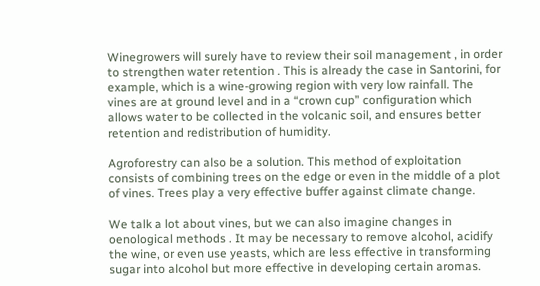Winegrowers will surely have to review their soil management , in order to strengthen water retention . This is already the case in Santorini, for example, which is a wine-growing region with very low rainfall. The vines are at ground level and in a “crown cup” configuration which allows water to be collected in the volcanic soil, and ensures better retention and redistribution of humidity.

Agroforestry can also be a solution. This method of exploitation consists of combining trees on the edge or even in the middle of a plot of vines. Trees play a very effective buffer against climate change.

We talk a lot about vines, but we can also imagine changes in oenological methods . It may be necessary to remove alcohol, acidify the wine, or even use yeasts, which are less effective in transforming sugar into alcohol but more effective in developing certain aromas.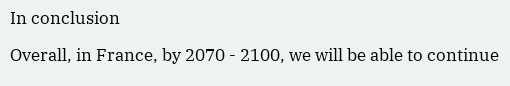In conclusion

Overall, in France, by 2070 - 2100, we will be able to continue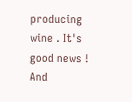producing wine . It's good news ! And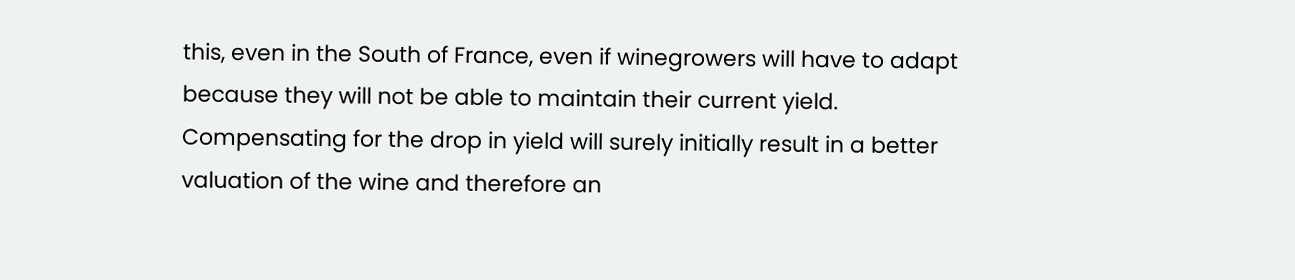this, even in the South of France, even if winegrowers will have to adapt because they will not be able to maintain their current yield. Compensating for the drop in yield will surely initially result in a better valuation of the wine and therefore an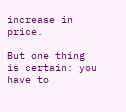increase in price.

But one thing is certain: you have to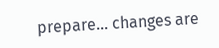prepare... changes are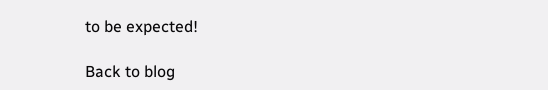to be expected!

Back to blog